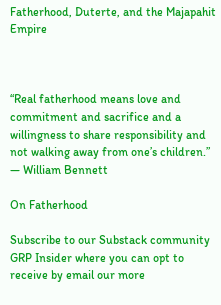Fatherhood, Duterte, and the Majapahit Empire



“Real fatherhood means love and commitment and sacrifice and a willingness to share responsibility and not walking away from one’s children.”
— William Bennett

On Fatherhood

Subscribe to our Substack community GRP Insider where you can opt to receive by email our more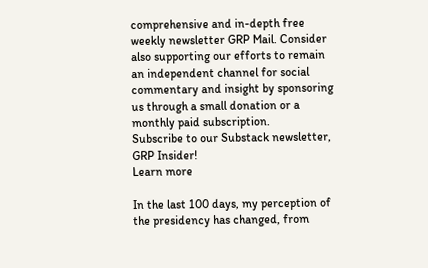comprehensive and in-depth free weekly newsletter GRP Mail. Consider also supporting our efforts to remain an independent channel for social commentary and insight by sponsoring us through a small donation or a monthly paid subscription.
Subscribe to our Substack newsletter, GRP Insider!
Learn more

In the last 100 days, my perception of the presidency has changed, from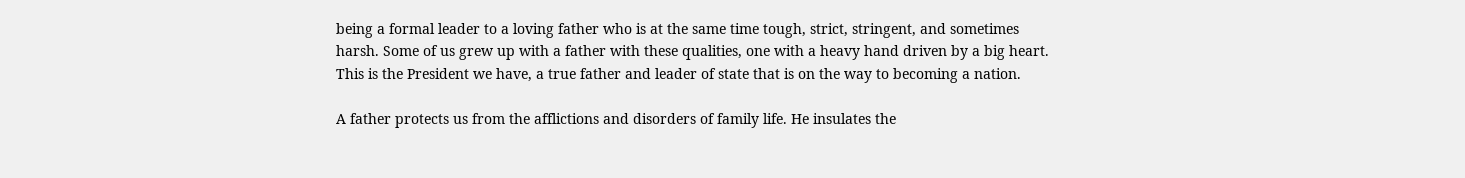being a formal leader to a loving father who is at the same time tough, strict, stringent, and sometimes harsh. Some of us grew up with a father with these qualities, one with a heavy hand driven by a big heart. This is the President we have, a true father and leader of state that is on the way to becoming a nation.

A father protects us from the afflictions and disorders of family life. He insulates the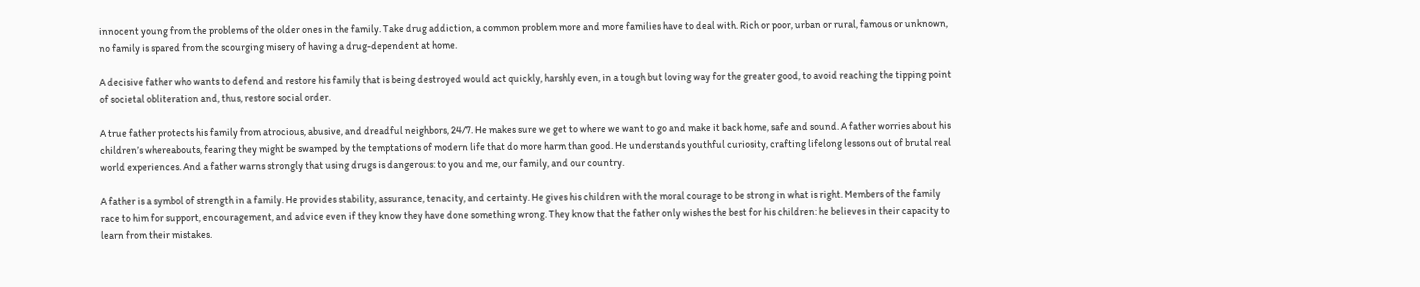innocent young from the problems of the older ones in the family. Take drug addiction, a common problem more and more families have to deal with. Rich or poor, urban or rural, famous or unknown, no family is spared from the scourging misery of having a drug-dependent at home.

A decisive father who wants to defend and restore his family that is being destroyed would act quickly, harshly even, in a tough but loving way for the greater good, to avoid reaching the tipping point of societal obliteration and, thus, restore social order.

A true father protects his family from atrocious, abusive, and dreadful neighbors, 24/7. He makes sure we get to where we want to go and make it back home, safe and sound. A father worries about his children’s whereabouts, fearing they might be swamped by the temptations of modern life that do more harm than good. He understands youthful curiosity, crafting lifelong lessons out of brutal real world experiences. And a father warns strongly that using drugs is dangerous: to you and me, our family, and our country.

A father is a symbol of strength in a family. He provides stability, assurance, tenacity, and certainty. He gives his children with the moral courage to be strong in what is right. Members of the family race to him for support, encouragement, and advice even if they know they have done something wrong. They know that the father only wishes the best for his children: he believes in their capacity to learn from their mistakes.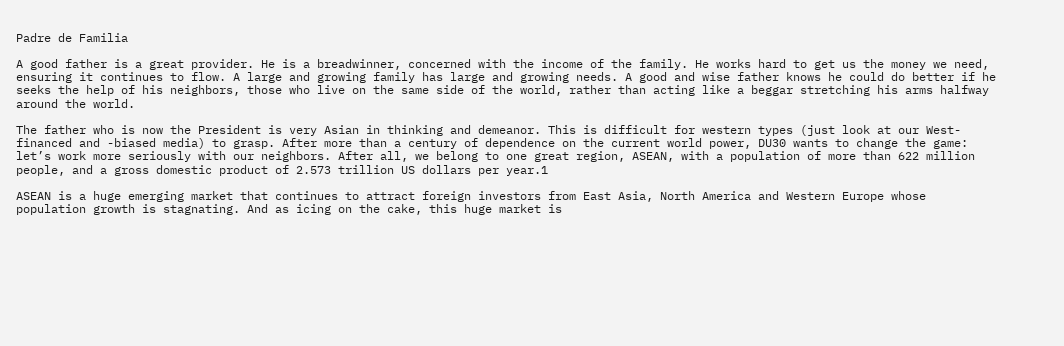Padre de Familia

A good father is a great provider. He is a breadwinner, concerned with the income of the family. He works hard to get us the money we need, ensuring it continues to flow. A large and growing family has large and growing needs. A good and wise father knows he could do better if he seeks the help of his neighbors, those who live on the same side of the world, rather than acting like a beggar stretching his arms halfway around the world.

The father who is now the President is very Asian in thinking and demeanor. This is difficult for western types (just look at our West-financed and -biased media) to grasp. After more than a century of dependence on the current world power, DU30 wants to change the game: let’s work more seriously with our neighbors. After all, we belong to one great region, ASEAN, with a population of more than 622 million people, and a gross domestic product of 2.573 trillion US dollars per year.1

ASEAN is a huge emerging market that continues to attract foreign investors from East Asia, North America and Western Europe whose population growth is stagnating. And as icing on the cake, this huge market is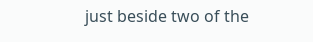just beside two of the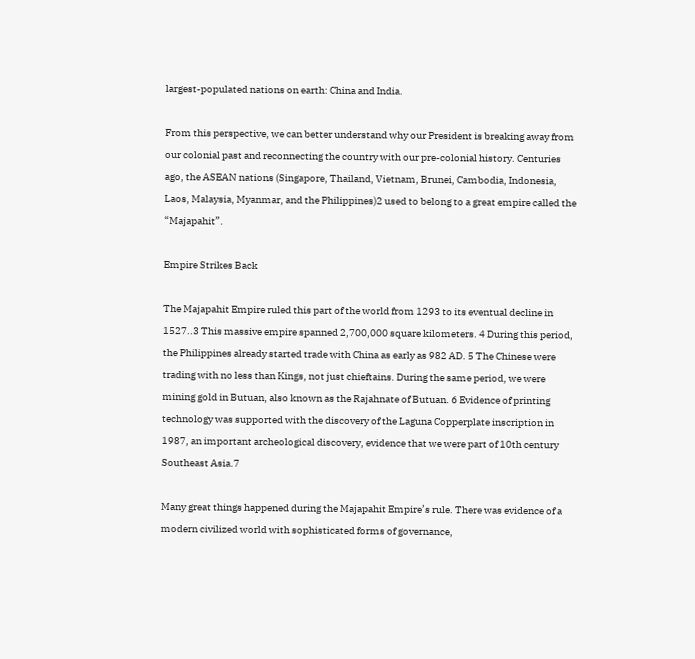largest-populated nations on earth: China and India.

From this perspective, we can better understand why our President is breaking away from our colonial past and reconnecting the country with our pre-colonial history. Centuries ago, the ASEAN nations (Singapore, Thailand, Vietnam, Brunei, Cambodia, Indonesia, Laos, Malaysia, Myanmar, and the Philippines)2 used to belong to a great empire called the “Majapahit”.

Empire Strikes Back

The Majapahit Empire ruled this part of the world from 1293 to its eventual decline in 1527..3 This massive empire spanned 2,700,000 square kilometers. 4 During this period, the Philippines already started trade with China as early as 982 AD. 5 The Chinese were trading with no less than Kings, not just chieftains. During the same period, we were mining gold in Butuan, also known as the Rajahnate of Butuan. 6 Evidence of printing technology was supported with the discovery of the Laguna Copperplate inscription in 1987, an important archeological discovery, evidence that we were part of 10th century Southeast Asia.7

Many great things happened during the Majapahit Empire’s rule. There was evidence of a modern civilized world with sophisticated forms of governance,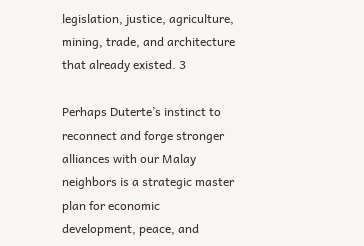legislation, justice, agriculture, mining, trade, and architecture that already existed. 3

Perhaps Duterte’s instinct to reconnect and forge stronger alliances with our Malay neighbors is a strategic master plan for economic development, peace, and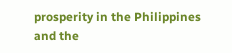prosperity in the Philippines and the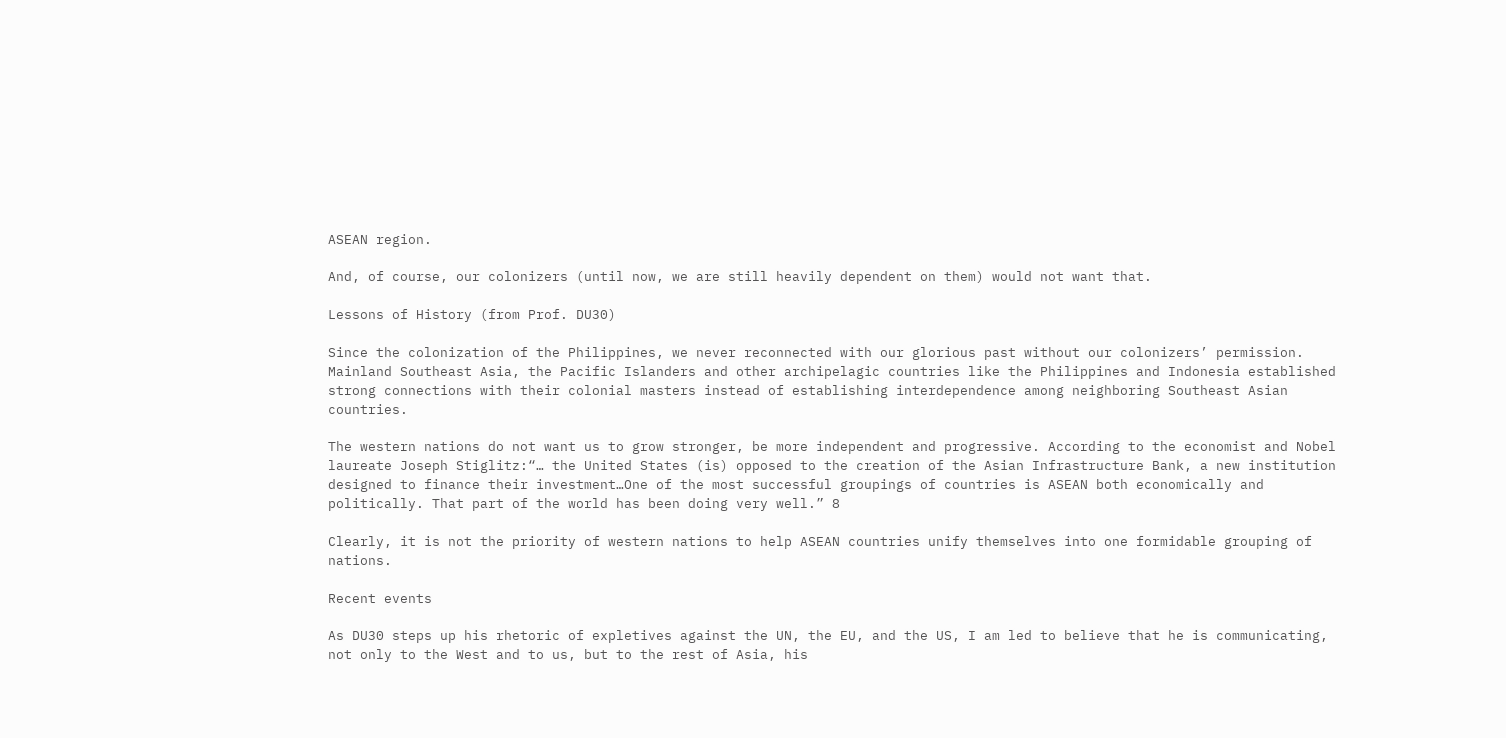ASEAN region.

And, of course, our colonizers (until now, we are still heavily dependent on them) would not want that.

Lessons of History (from Prof. DU30)

Since the colonization of the Philippines, we never reconnected with our glorious past without our colonizers’ permission. Mainland Southeast Asia, the Pacific Islanders and other archipelagic countries like the Philippines and Indonesia established strong connections with their colonial masters instead of establishing interdependence among neighboring Southeast Asian countries.

The western nations do not want us to grow stronger, be more independent and progressive. According to the economist and Nobel laureate Joseph Stiglitz:“… the United States (is) opposed to the creation of the Asian Infrastructure Bank, a new institution designed to finance their investment…One of the most successful groupings of countries is ASEAN both economically and politically. That part of the world has been doing very well.” 8

Clearly, it is not the priority of western nations to help ASEAN countries unify themselves into one formidable grouping of nations.

Recent events

As DU30 steps up his rhetoric of expletives against the UN, the EU, and the US, I am led to believe that he is communicating, not only to the West and to us, but to the rest of Asia, his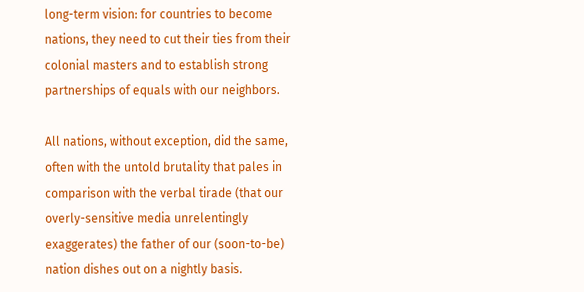long-term vision: for countries to become nations, they need to cut their ties from their colonial masters and to establish strong partnerships of equals with our neighbors.

All nations, without exception, did the same, often with the untold brutality that pales in comparison with the verbal tirade (that our overly-sensitive media unrelentingly exaggerates) the father of our (soon-to-be) nation dishes out on a nightly basis.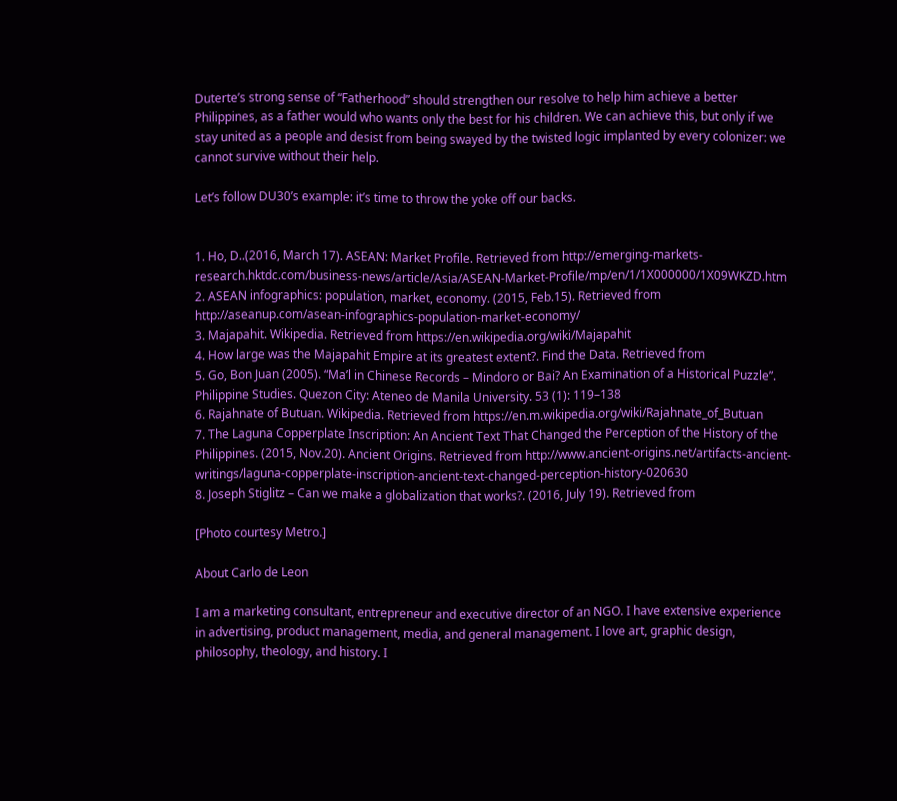Duterte’s strong sense of “Fatherhood” should strengthen our resolve to help him achieve a better Philippines, as a father would who wants only the best for his children. We can achieve this, but only if we stay united as a people and desist from being swayed by the twisted logic implanted by every colonizer: we cannot survive without their help.

Let’s follow DU30’s example: it’s time to throw the yoke off our backs.


1. Ho, D..(2016, March 17). ASEAN: Market Profile. Retrieved from http://emerging-markets-research.hktdc.com/business-news/article/Asia/ASEAN-Market-Profile/mp/en/1/1X000000/1X09WKZD.htm
2. ASEAN infographics: population, market, economy. (2015, Feb.15). Retrieved from http://aseanup.com/asean-infographics-population-market-economy/
3. Majapahit. Wikipedia. Retrieved from https://en.wikipedia.org/wiki/Majapahit
4. How large was the Majapahit Empire at its greatest extent?. Find the Data. Retrieved from
5. Go, Bon Juan (2005). “Ma’l in Chinese Records – Mindoro or Bai? An Examination of a Historical Puzzle”. Philippine Studies. Quezon City: Ateneo de Manila University. 53 (1): 119–138
6. Rajahnate of Butuan. Wikipedia. Retrieved from https://en.m.wikipedia.org/wiki/Rajahnate_of_Butuan
7. The Laguna Copperplate Inscription: An Ancient Text That Changed the Perception of the History of the Philippines. (2015, Nov.20). Ancient Origins. Retrieved from http://www.ancient-origins.net/artifacts-ancient-writings/laguna-copperplate-inscription-ancient-text-changed-perception-history-020630
8. Joseph Stiglitz – Can we make a globalization that works?. (2016, July 19). Retrieved from

[Photo courtesy Metro.]

About Carlo de Leon

I am a marketing consultant, entrepreneur and executive director of an NGO. I have extensive experience in advertising, product management, media, and general management. I love art, graphic design, philosophy, theology, and history. I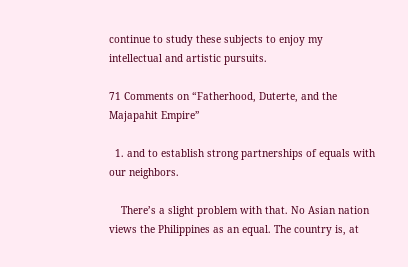continue to study these subjects to enjoy my intellectual and artistic pursuits.

71 Comments on “Fatherhood, Duterte, and the Majapahit Empire”

  1. and to establish strong partnerships of equals with our neighbors.

    There’s a slight problem with that. No Asian nation views the Philippines as an equal. The country is, at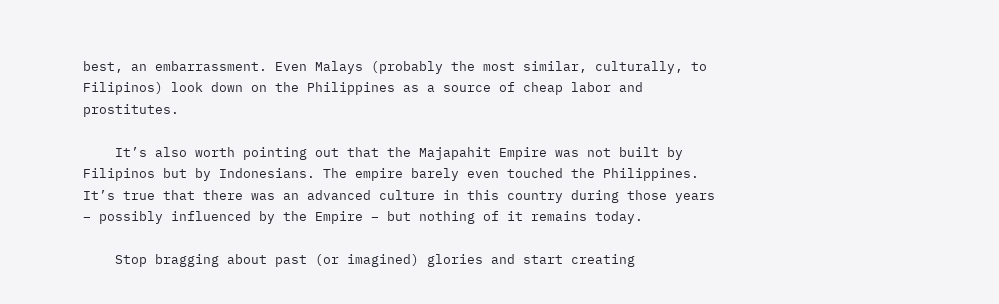best, an embarrassment. Even Malays (probably the most similar, culturally, to Filipinos) look down on the Philippines as a source of cheap labor and prostitutes.

    It’s also worth pointing out that the Majapahit Empire was not built by Filipinos but by Indonesians. The empire barely even touched the Philippines. It’s true that there was an advanced culture in this country during those years – possibly influenced by the Empire – but nothing of it remains today.

    Stop bragging about past (or imagined) glories and start creating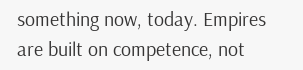something now, today. Empires are built on competence, not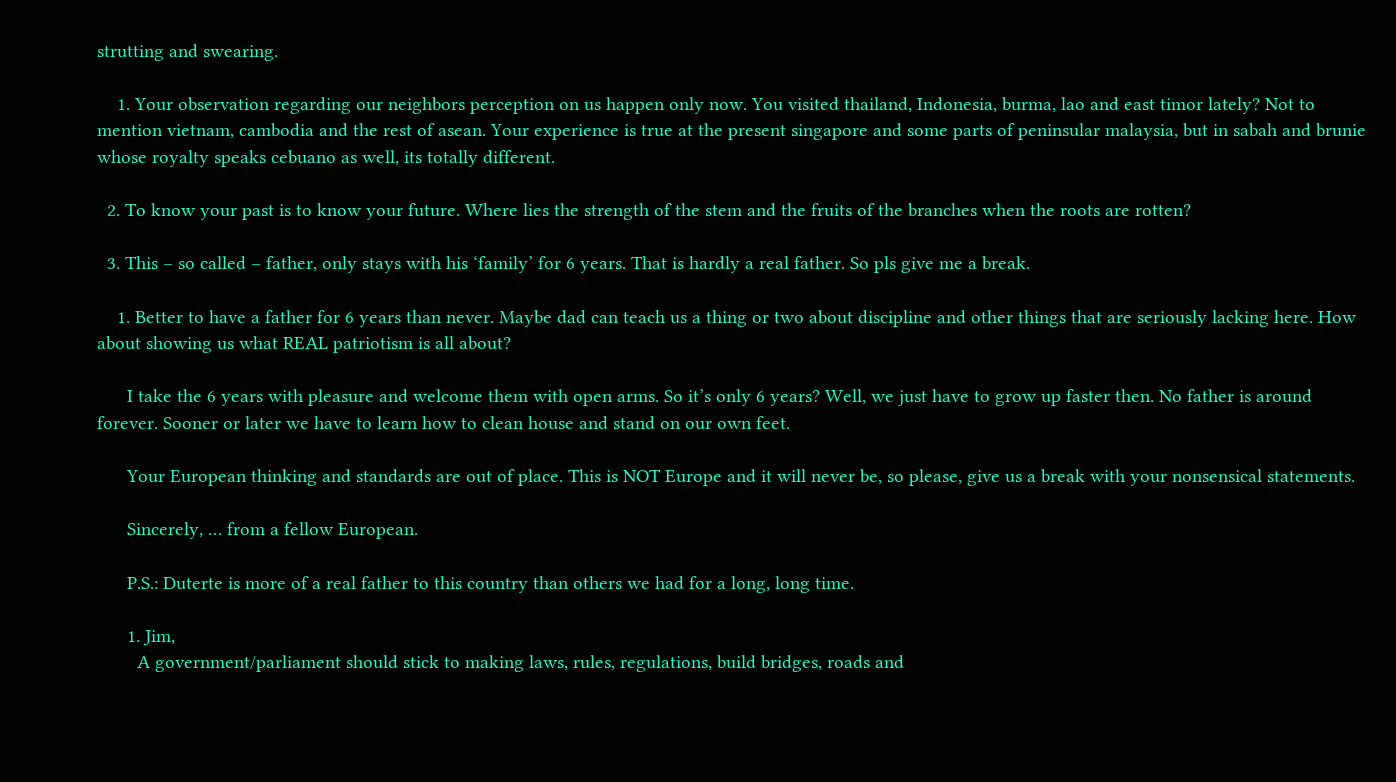strutting and swearing.

    1. Your observation regarding our neighbors perception on us happen only now. You visited thailand, Indonesia, burma, lao and east timor lately? Not to mention vietnam, cambodia and the rest of asean. Your experience is true at the present singapore and some parts of peninsular malaysia, but in sabah and brunie whose royalty speaks cebuano as well, its totally different.

  2. To know your past is to know your future. Where lies the strength of the stem and the fruits of the branches when the roots are rotten?

  3. This – so called – father, only stays with his ‘family’ for 6 years. That is hardly a real father. So pls give me a break.

    1. Better to have a father for 6 years than never. Maybe dad can teach us a thing or two about discipline and other things that are seriously lacking here. How about showing us what REAL patriotism is all about?

      I take the 6 years with pleasure and welcome them with open arms. So it’s only 6 years? Well, we just have to grow up faster then. No father is around forever. Sooner or later we have to learn how to clean house and stand on our own feet.

      Your European thinking and standards are out of place. This is NOT Europe and it will never be, so please, give us a break with your nonsensical statements.

      Sincerely, … from a fellow European.

      P.S.: Duterte is more of a real father to this country than others we had for a long, long time.

      1. Jim,
        A government/parliament should stick to making laws, rules, regulations, build bridges, roads and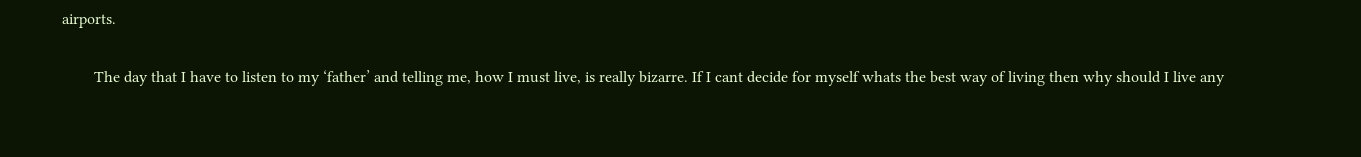airports.

        The day that I have to listen to my ‘father’ and telling me, how I must live, is really bizarre. If I cant decide for myself whats the best way of living then why should I live any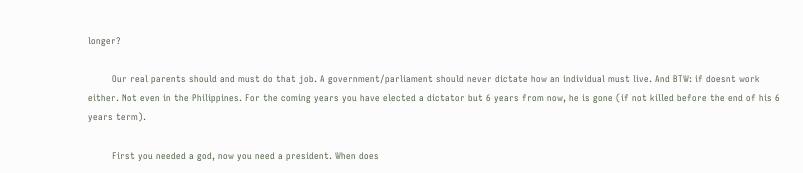longer?

        Our real parents should and must do that job. A government/parliament should never dictate how an individual must live. And BTW: if doesnt work either. Not even in the Philippines. For the coming years you have elected a dictator but 6 years from now, he is gone (if not killed before the end of his 6 years term).

        First you needed a god, now you need a president. When does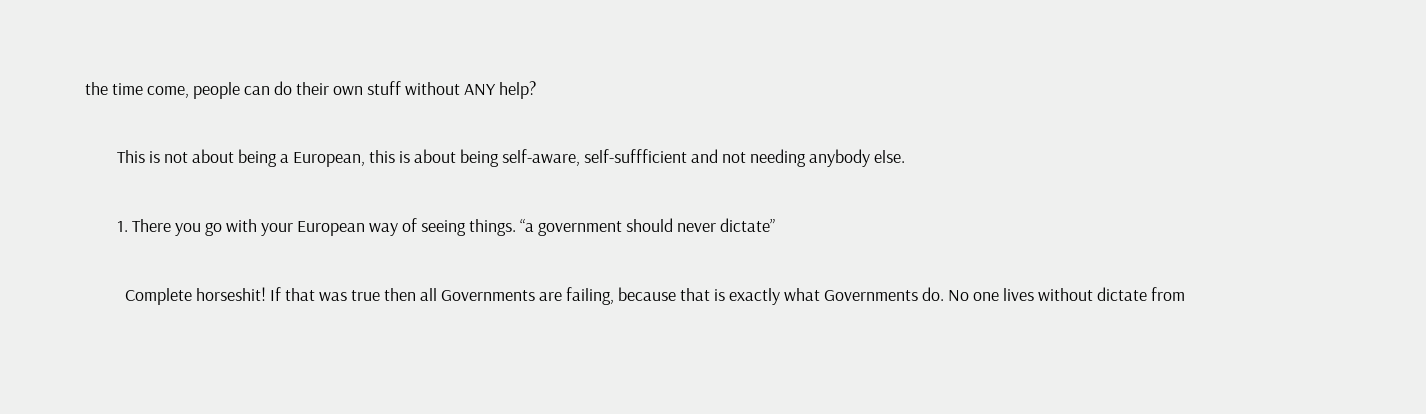the time come, people can do their own stuff without ANY help?

        This is not about being a European, this is about being self-aware, self-suffficient and not needing anybody else.

        1. There you go with your European way of seeing things. “a government should never dictate”

          Complete horseshit! If that was true then all Governments are failing, because that is exactly what Governments do. No one lives without dictate from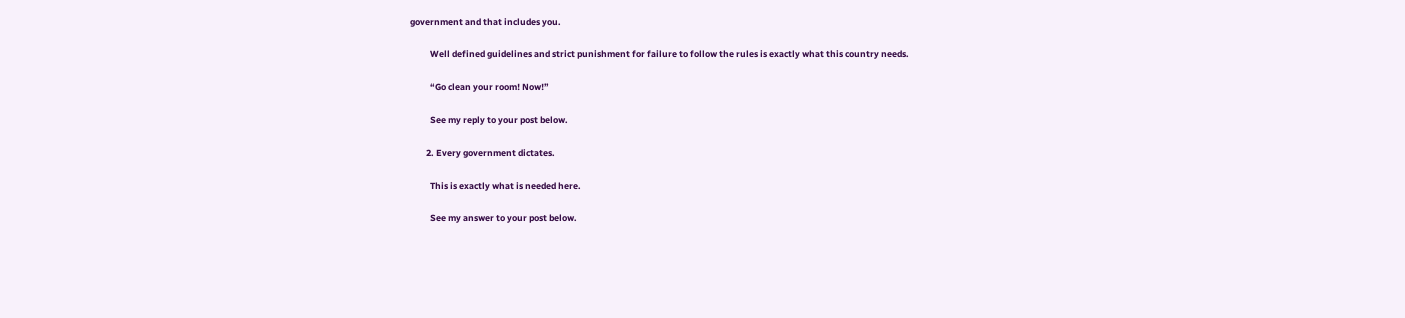government and that includes you.

          Well defined guidelines and strict punishment for failure to follow the rules is exactly what this country needs.

          “Go clean your room! Now!”

          See my reply to your post below.

        2. Every government dictates.

          This is exactly what is needed here.

          See my answer to your post below.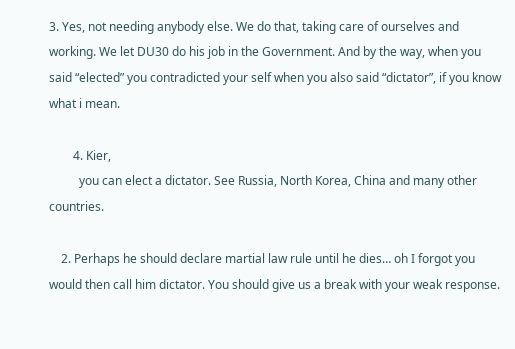3. Yes, not needing anybody else. We do that, taking care of ourselves and working. We let DU30 do his job in the Government. And by the way, when you said “elected” you contradicted your self when you also said “dictator”, if you know what i mean.

        4. Kier,
          you can elect a dictator. See Russia, North Korea, China and many other countries.

    2. Perhaps he should declare martial law rule until he dies… oh I forgot you would then call him dictator. You should give us a break with your weak response.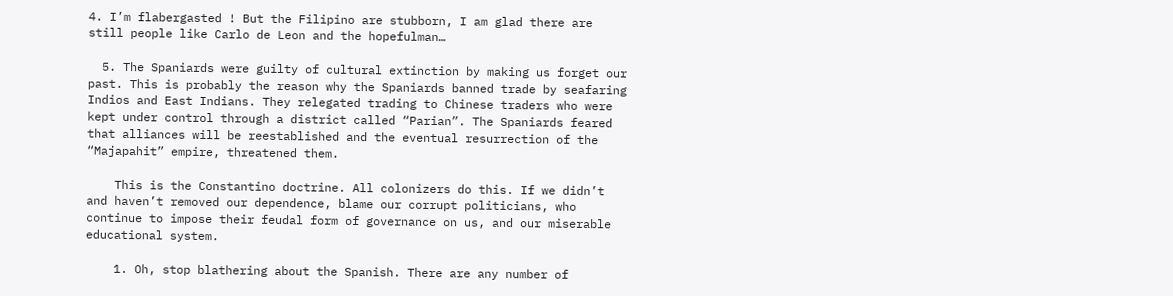4. I’m flabergasted ! But the Filipino are stubborn, I am glad there are still people like Carlo de Leon and the hopefulman…

  5. The Spaniards were guilty of cultural extinction by making us forget our past. This is probably the reason why the Spaniards banned trade by seafaring Indios and East Indians. They relegated trading to Chinese traders who were kept under control through a district called “Parian”. The Spaniards feared that alliances will be reestablished and the eventual resurrection of the “Majapahit” empire, threatened them.

    This is the Constantino doctrine. All colonizers do this. If we didn’t and haven’t removed our dependence, blame our corrupt politicians, who continue to impose their feudal form of governance on us, and our miserable educational system.

    1. Oh, stop blathering about the Spanish. There are any number of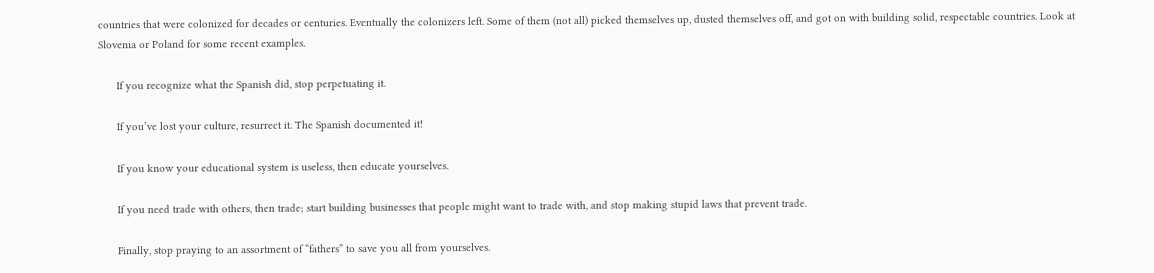countries that were colonized for decades or centuries. Eventually the colonizers left. Some of them (not all) picked themselves up, dusted themselves off, and got on with building solid, respectable countries. Look at Slovenia or Poland for some recent examples.

      If you recognize what the Spanish did, stop perpetuating it.

      If you’ve lost your culture, resurrect it. The Spanish documented it!

      If you know your educational system is useless, then educate yourselves.

      If you need trade with others, then trade; start building businesses that people might want to trade with, and stop making stupid laws that prevent trade.

      Finally, stop praying to an assortment of “fathers” to save you all from yourselves.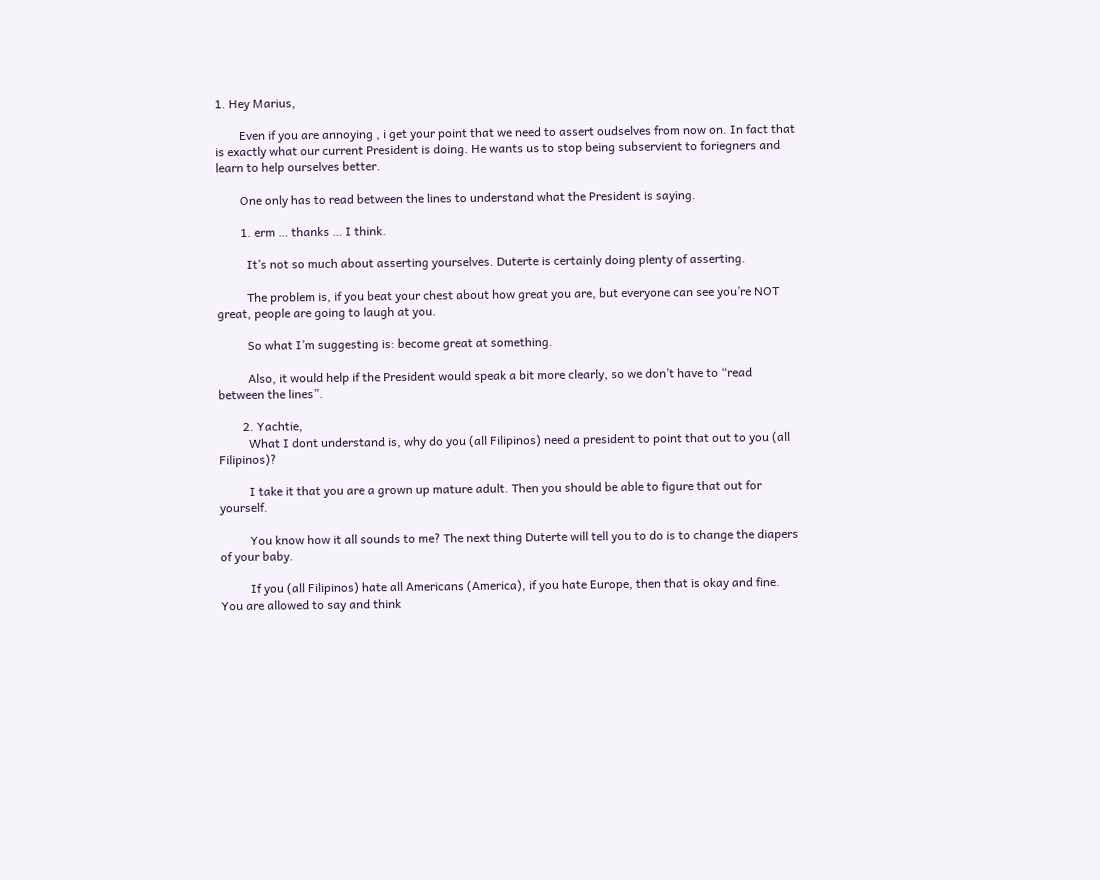1. Hey Marius,

        Even if you are annoying , i get your point that we need to assert oudselves from now on. In fact that is exactly what our current President is doing. He wants us to stop being subservient to foriegners and learn to help ourselves better.

        One only has to read between the lines to understand what the President is saying.

        1. erm … thanks … I think.

          It’s not so much about asserting yourselves. Duterte is certainly doing plenty of asserting.

          The problem is, if you beat your chest about how great you are, but everyone can see you’re NOT great, people are going to laugh at you.

          So what I’m suggesting is: become great at something.

          Also, it would help if the President would speak a bit more clearly, so we don’t have to “read between the lines”.

        2. Yachtie,
          What I dont understand is, why do you (all Filipinos) need a president to point that out to you (all Filipinos)?

          I take it that you are a grown up mature adult. Then you should be able to figure that out for yourself.

          You know how it all sounds to me? The next thing Duterte will tell you to do is to change the diapers of your baby.

          If you (all Filipinos) hate all Americans (America), if you hate Europe, then that is okay and fine. You are allowed to say and think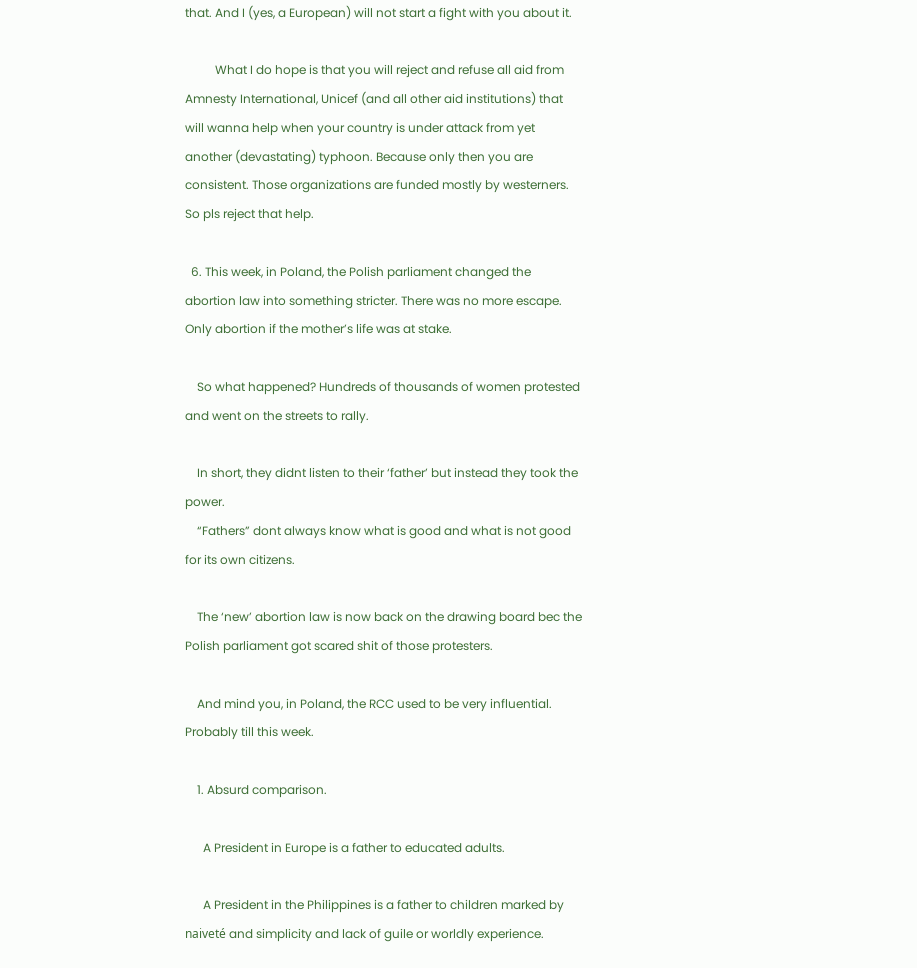that. And I (yes, a European) will not start a fight with you about it.

          What I do hope is that you will reject and refuse all aid from Amnesty International, Unicef (and all other aid institutions) that will wanna help when your country is under attack from yet another (devastating) typhoon. Because only then you are consistent. Those organizations are funded mostly by westerners. So pls reject that help.

  6. This week, in Poland, the Polish parliament changed the abortion law into something stricter. There was no more escape. Only abortion if the mother’s life was at stake.

    So what happened? Hundreds of thousands of women protested and went on the streets to rally.

    In short, they didnt listen to their ‘father’ but instead they took the power.
    “Fathers” dont always know what is good and what is not good for its own citizens.

    The ‘new’ abortion law is now back on the drawing board bec the Polish parliament got scared shit of those protesters.

    And mind you, in Poland, the RCC used to be very influential. Probably till this week.

    1. Absurd comparison.

      A President in Europe is a father to educated adults.

      A President in the Philippines is a father to children marked by naiveté and simplicity and lack of guile or worldly experience.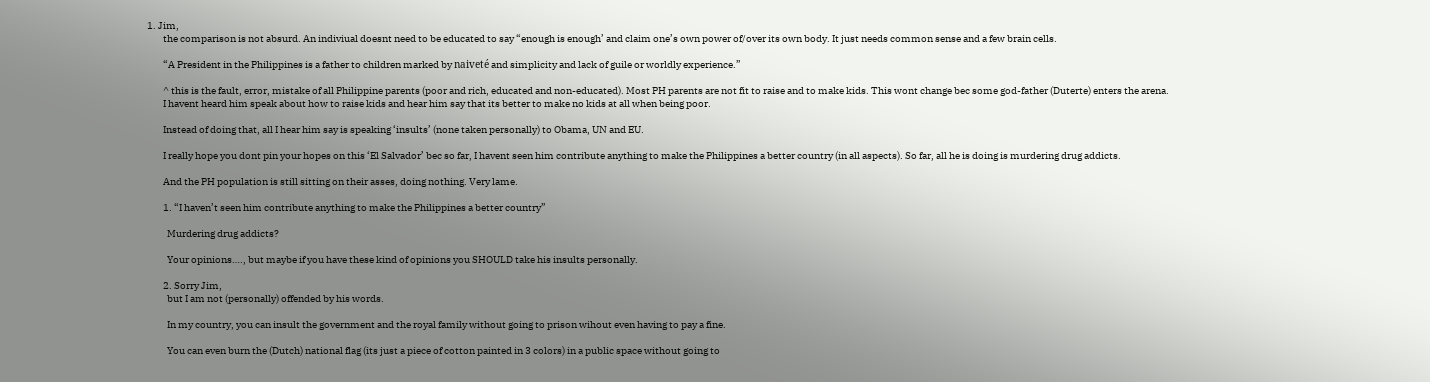1. Jim,
        the comparison is not absurd. An indiviual doesnt need to be educated to say “enough is enough’ and claim one’s own power of/over its own body. It just needs common sense and a few brain cells.

        “A President in the Philippines is a father to children marked by naiveté and simplicity and lack of guile or worldly experience.”

        ^ this is the fault, error, mistake of all Philippine parents (poor and rich, educated and non-educated). Most PH parents are not fit to raise and to make kids. This wont change bec some god-father (Duterte) enters the arena.
        I havent heard him speak about how to raise kids and hear him say that its better to make no kids at all when being poor.

        Instead of doing that, all I hear him say is speaking ‘insults’ (none taken personally) to Obama, UN and EU.

        I really hope you dont pin your hopes on this ‘El Salvador’ bec so far, I havent seen him contribute anything to make the Philippines a better country (in all aspects). So far, all he is doing is murdering drug addicts.

        And the PH population is still sitting on their asses, doing nothing. Very lame.

        1. “I haven’t seen him contribute anything to make the Philippines a better country”

          Murdering drug addicts?

          Your opinions…., but maybe if you have these kind of opinions you SHOULD take his insults personally.

        2. Sorry Jim,
          but I am not (personally) offended by his words.

          In my country, you can insult the government and the royal family without going to prison wihout even having to pay a fine.

          You can even burn the (Dutch) national flag (its just a piece of cotton painted in 3 colors) in a public space without going to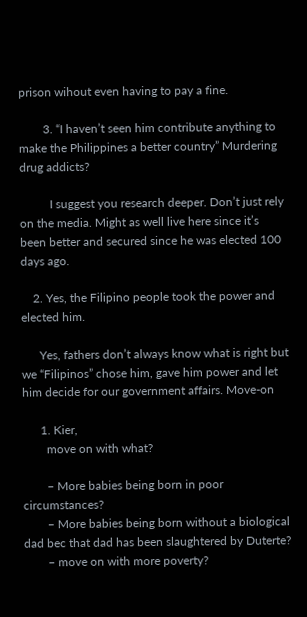prison wihout even having to pay a fine.

        3. “I haven’t seen him contribute anything to make the Philippines a better country” Murdering drug addicts?

          I suggest you research deeper. Don’t just rely on the media. Might as well live here since it’s been better and secured since he was elected 100 days ago.

    2. Yes, the Filipino people took the power and elected him.

      Yes, fathers don’t always know what is right but we “Filipinos” chose him, gave him power and let him decide for our government affairs. Move-on

      1. Kier,
        move on with what?

        – More babies being born in poor circumstances?
        – More babies being born without a biological dad bec that dad has been slaughtered by Duterte?
        – move on with more poverty?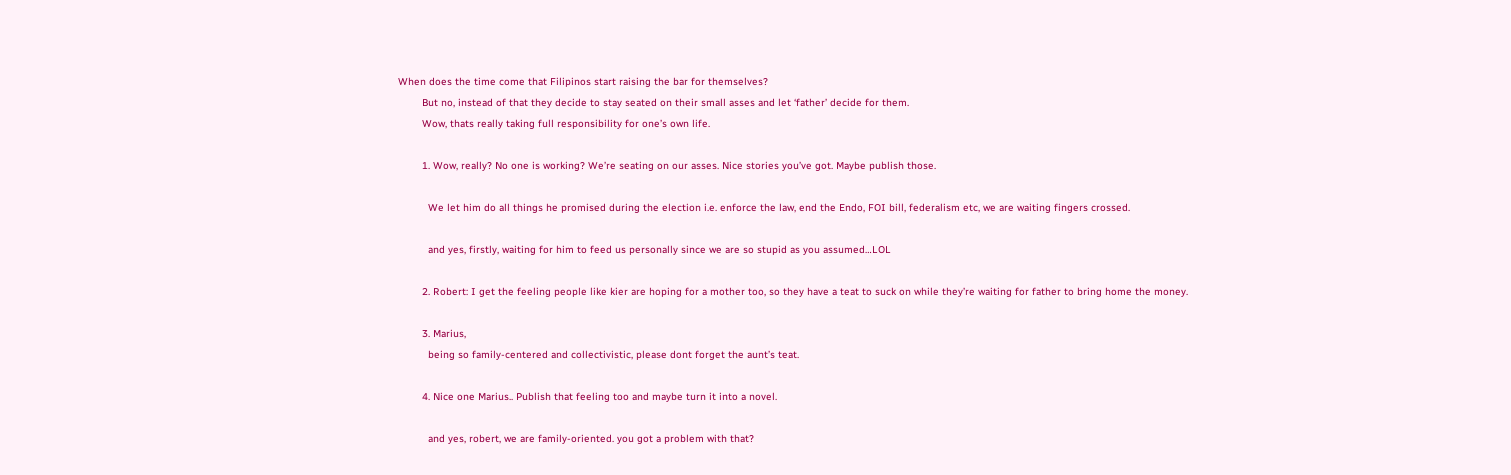When does the time come that Filipinos start raising the bar for themselves?
        But no, instead of that they decide to stay seated on their small asses and let ‘father’ decide for them.
        Wow, thats really taking full responsibility for one’s own life.

        1. Wow, really? No one is working? We’re seating on our asses. Nice stories you’ve got. Maybe publish those.

          We let him do all things he promised during the election i.e. enforce the law, end the Endo, FOI bill, federalism etc, we are waiting fingers crossed.

          and yes, firstly, waiting for him to feed us personally since we are so stupid as you assumed…LOL

        2. Robert: I get the feeling people like kier are hoping for a mother too, so they have a teat to suck on while they’re waiting for father to bring home the money.

        3. Marius,
          being so family-centered and collectivistic, please dont forget the aunt’s teat.

        4. Nice one Marius.. Publish that feeling too and maybe turn it into a novel.

          and yes, robert, we are family-oriented. you got a problem with that?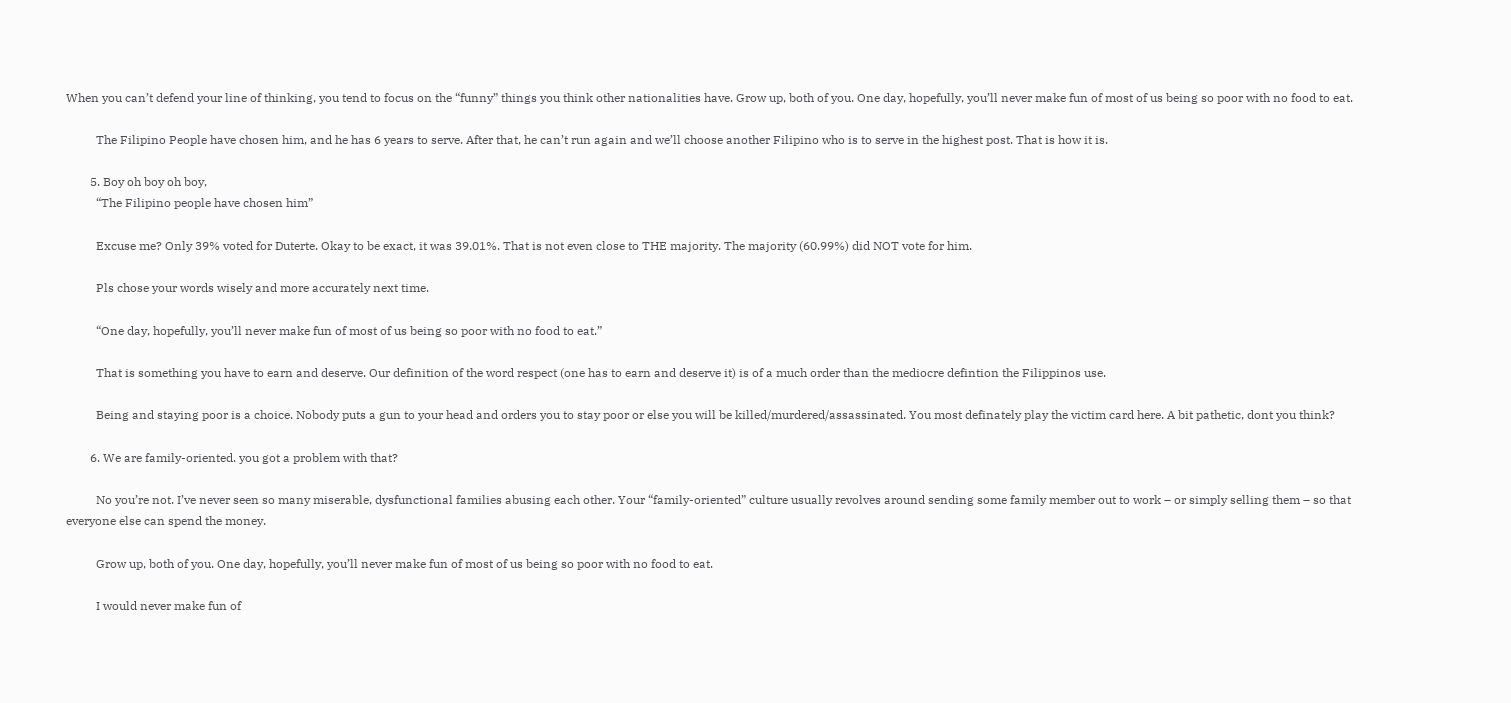When you can’t defend your line of thinking, you tend to focus on the “funny” things you think other nationalities have. Grow up, both of you. One day, hopefully, you’ll never make fun of most of us being so poor with no food to eat.

          The Filipino People have chosen him, and he has 6 years to serve. After that, he can’t run again and we’ll choose another Filipino who is to serve in the highest post. That is how it is.

        5. Boy oh boy oh boy,
          “The Filipino people have chosen him”

          Excuse me? Only 39% voted for Duterte. Okay to be exact, it was 39.01%. That is not even close to THE majority. The majority (60.99%) did NOT vote for him.

          Pls chose your words wisely and more accurately next time.

          “One day, hopefully, you’ll never make fun of most of us being so poor with no food to eat.”

          That is something you have to earn and deserve. Our definition of the word respect (one has to earn and deserve it) is of a much order than the mediocre defintion the Filippinos use.

          Being and staying poor is a choice. Nobody puts a gun to your head and orders you to stay poor or else you will be killed/murdered/assassinated. You most definately play the victim card here. A bit pathetic, dont you think?

        6. We are family-oriented. you got a problem with that?

          No you’re not. I’ve never seen so many miserable, dysfunctional families abusing each other. Your “family-oriented” culture usually revolves around sending some family member out to work – or simply selling them – so that everyone else can spend the money.

          Grow up, both of you. One day, hopefully, you’ll never make fun of most of us being so poor with no food to eat.

          I would never make fun of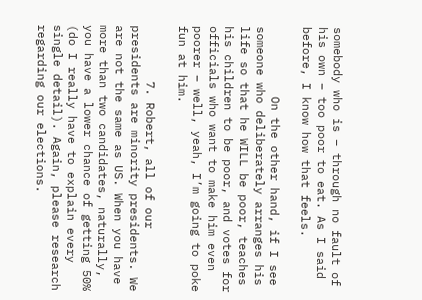somebody who is – through no fault of his own – too poor to eat. As I said before, I know how that feels.

          On the other hand, if I see someone who deliberately arranges his life so that he WILL be poor, teaches his children to be poor, and votes for officials who want to make him even poorer – well, yeah, I’m going to poke fun at him.

        7. Robert, all of our presidents are minority presidents. We are not the same as US. When you have more than two candidates, naturally, you have a lower chance of getting 50% (do I really have to explain every single detail). Again, please research regarding our elections.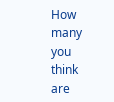How many you think are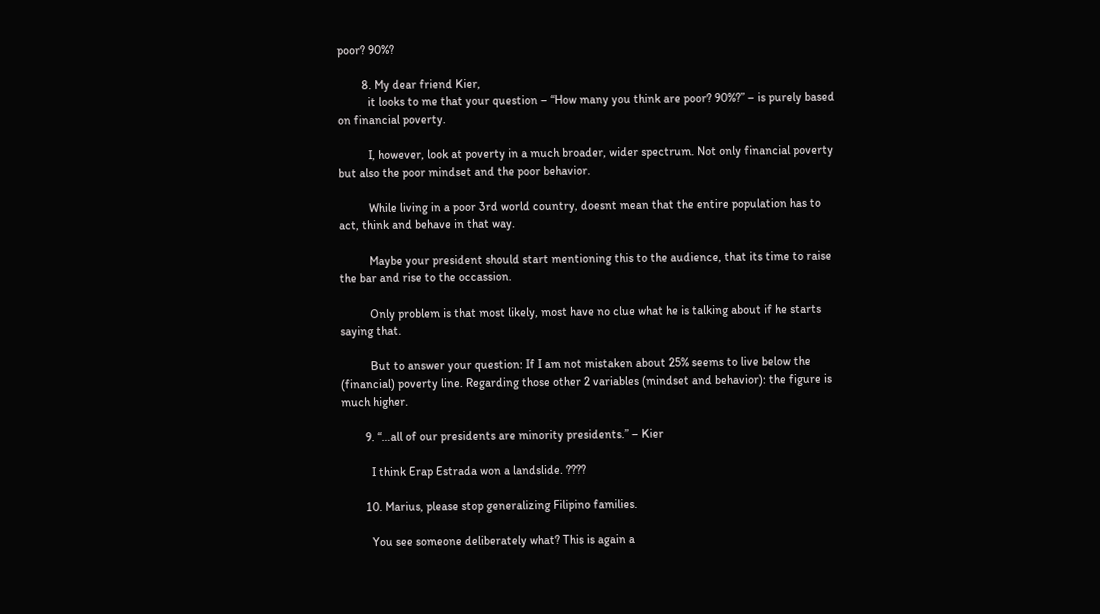poor? 90%?

        8. My dear friend Kier,
          it looks to me that your question – “How many you think are poor? 90%?” – is purely based on financial poverty.

          I, however, look at poverty in a much broader, wider spectrum. Not only financial poverty but also the poor mindset and the poor behavior.

          While living in a poor 3rd world country, doesnt mean that the entire population has to act, think and behave in that way.

          Maybe your president should start mentioning this to the audience, that its time to raise the bar and rise to the occassion.

          Only problem is that most likely, most have no clue what he is talking about if he starts saying that.

          But to answer your question: If I am not mistaken about 25% seems to live below the (financial) poverty line. Regarding those other 2 variables (mindset and behavior): the figure is much higher.

        9. “…all of our presidents are minority presidents.” – Kier

          I think Erap Estrada won a landslide. ????

        10. Marius, please stop generalizing Filipino families.

          You see someone deliberately what? This is again a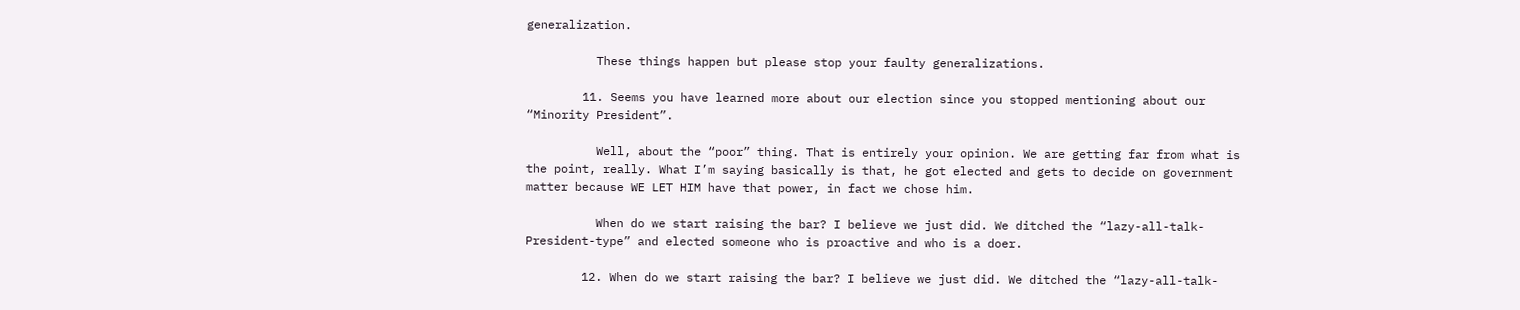generalization.

          These things happen but please stop your faulty generalizations.

        11. Seems you have learned more about our election since you stopped mentioning about our “Minority President”.

          Well, about the “poor” thing. That is entirely your opinion. We are getting far from what is the point, really. What I’m saying basically is that, he got elected and gets to decide on government matter because WE LET HIM have that power, in fact we chose him.

          When do we start raising the bar? I believe we just did. We ditched the “lazy-all-talk-President-type” and elected someone who is proactive and who is a doer.

        12. When do we start raising the bar? I believe we just did. We ditched the “lazy-all-talk-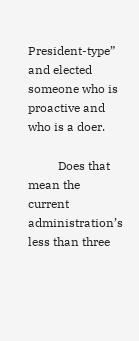President-type” and elected someone who is proactive and who is a doer.

          Does that mean the current administration’s less than three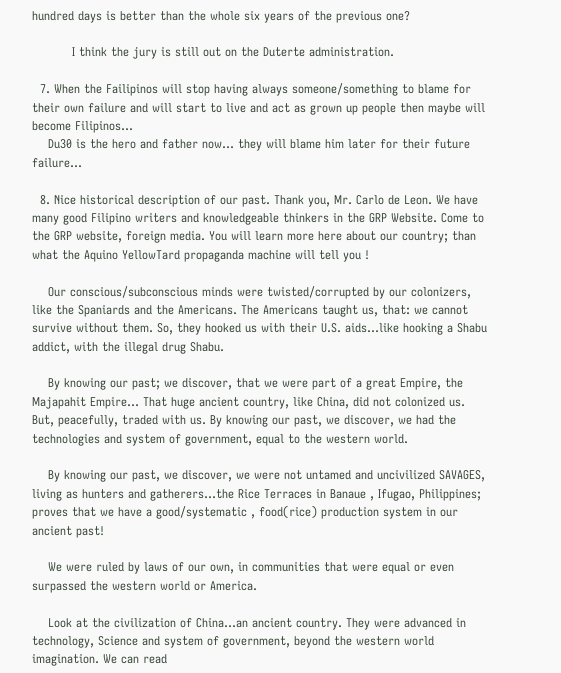hundred days is better than the whole six years of the previous one?

          I think the jury is still out on the Duterte administration.

  7. When the Failipinos will stop having always someone/something to blame for their own failure and will start to live and act as grown up people then maybe will become Filipinos…
    Du30 is the hero and father now… they will blame him later for their future failure…

  8. Nice historical description of our past. Thank you, Mr. Carlo de Leon. We have many good Filipino writers and knowledgeable thinkers in the GRP Website. Come to the GRP website, foreign media. You will learn more here about our country; than what the Aquino YellowTard propaganda machine will tell you !

    Our conscious/subconscious minds were twisted/corrupted by our colonizers, like the Spaniards and the Americans. The Americans taught us, that: we cannot survive without them. So, they hooked us with their U.S. aids…like hooking a Shabu addict, with the illegal drug Shabu.

    By knowing our past; we discover, that we were part of a great Empire, the Majapahit Empire… That huge ancient country, like China, did not colonized us. But, peacefully, traded with us. By knowing our past, we discover, we had the technologies and system of government, equal to the western world.

    By knowing our past, we discover, we were not untamed and uncivilized SAVAGES, living as hunters and gatherers…the Rice Terraces in Banaue , Ifugao, Philippines; proves that we have a good/systematic , food(rice) production system in our ancient past!

    We were ruled by laws of our own, in communities that were equal or even surpassed the western world or America.

    Look at the civilization of China…an ancient country. They were advanced in technology, Science and system of government, beyond the western world imagination. We can read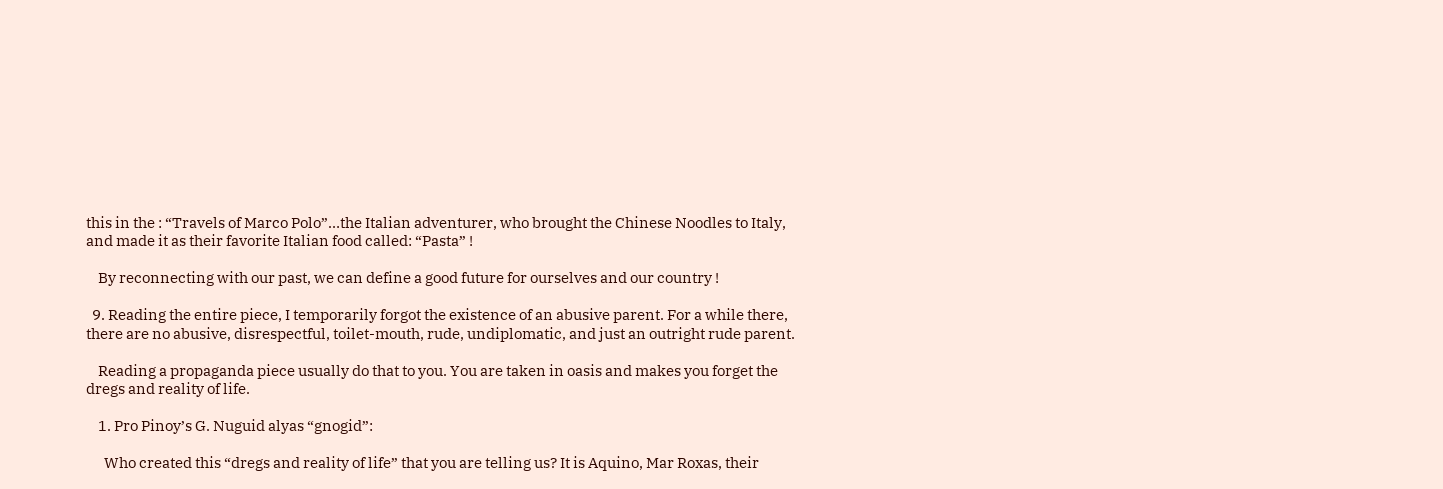this in the : “Travels of Marco Polo”…the Italian adventurer, who brought the Chinese Noodles to Italy, and made it as their favorite Italian food called: “Pasta” !

    By reconnecting with our past, we can define a good future for ourselves and our country !

  9. Reading the entire piece, I temporarily forgot the existence of an abusive parent. For a while there, there are no abusive, disrespectful, toilet-mouth, rude, undiplomatic, and just an outright rude parent.

    Reading a propaganda piece usually do that to you. You are taken in oasis and makes you forget the dregs and reality of life.

    1. Pro Pinoy’s G. Nuguid alyas “gnogid”:

      Who created this “dregs and reality of life” that you are telling us? It is Aquino, Mar Roxas, their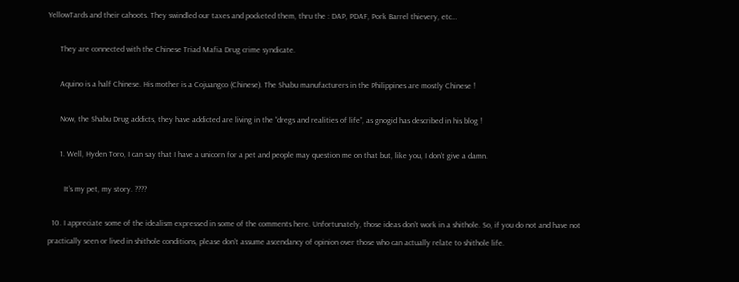YellowTards and their cahoots. They swindled our taxes and pocketed them, thru the : DAP, PDAF, Pork Barrel thievery, etc…

      They are connected with the Chinese Triad Mafia Drug crime syndicate.

      Aquino is a half Chinese. His mother is a Cojuangco (Chinese). The Shabu manufacturers in the Philippines are mostly Chinese !

      Now, the Shabu Drug addicts, they have addicted are living in the “dregs and realities of life”, as gnogid has described in his blog !

      1. Well, Hyden Toro, I can say that I have a unicorn for a pet and people may question me on that but, like you, I don’t give a damn.

        It’s my pet, my story. ????

  10. I appreciate some of the idealism expressed in some of the comments here. Unfortunately, those ideas don’t work in a shithole. So, if you do not and have not practically seen or lived in shithole conditions, please don’t assume ascendancy of opinion over those who can actually relate to shithole life.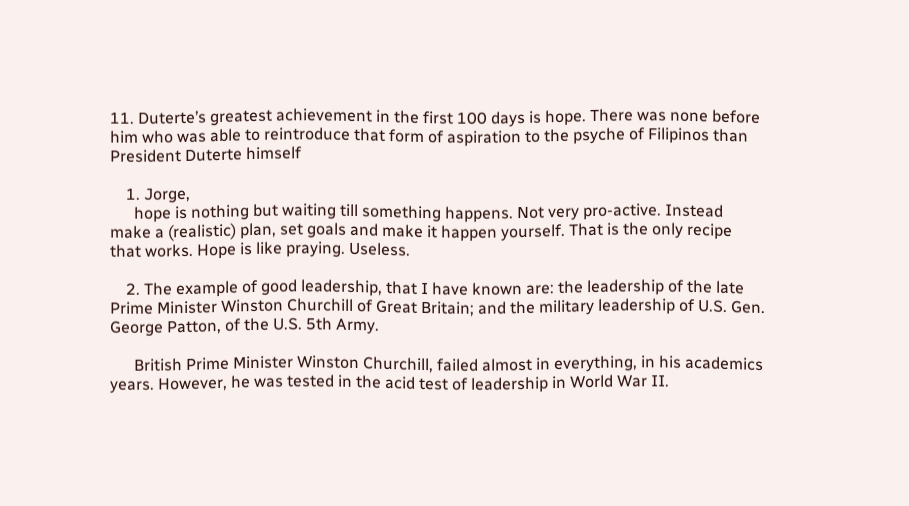11. Duterte’s greatest achievement in the first 100 days is hope. There was none before him who was able to reintroduce that form of aspiration to the psyche of Filipinos than President Duterte himself

    1. Jorge,
      hope is nothing but waiting till something happens. Not very pro-active. Instead make a (realistic) plan, set goals and make it happen yourself. That is the only recipe that works. Hope is like praying. Useless.

    2. The example of good leadership, that I have known are: the leadership of the late Prime Minister Winston Churchill of Great Britain; and the military leadership of U.S. Gen. George Patton, of the U.S. 5th Army.

      British Prime Minister Winston Churchill, failed almost in everything, in his academics years. However, he was tested in the acid test of leadership in World War II.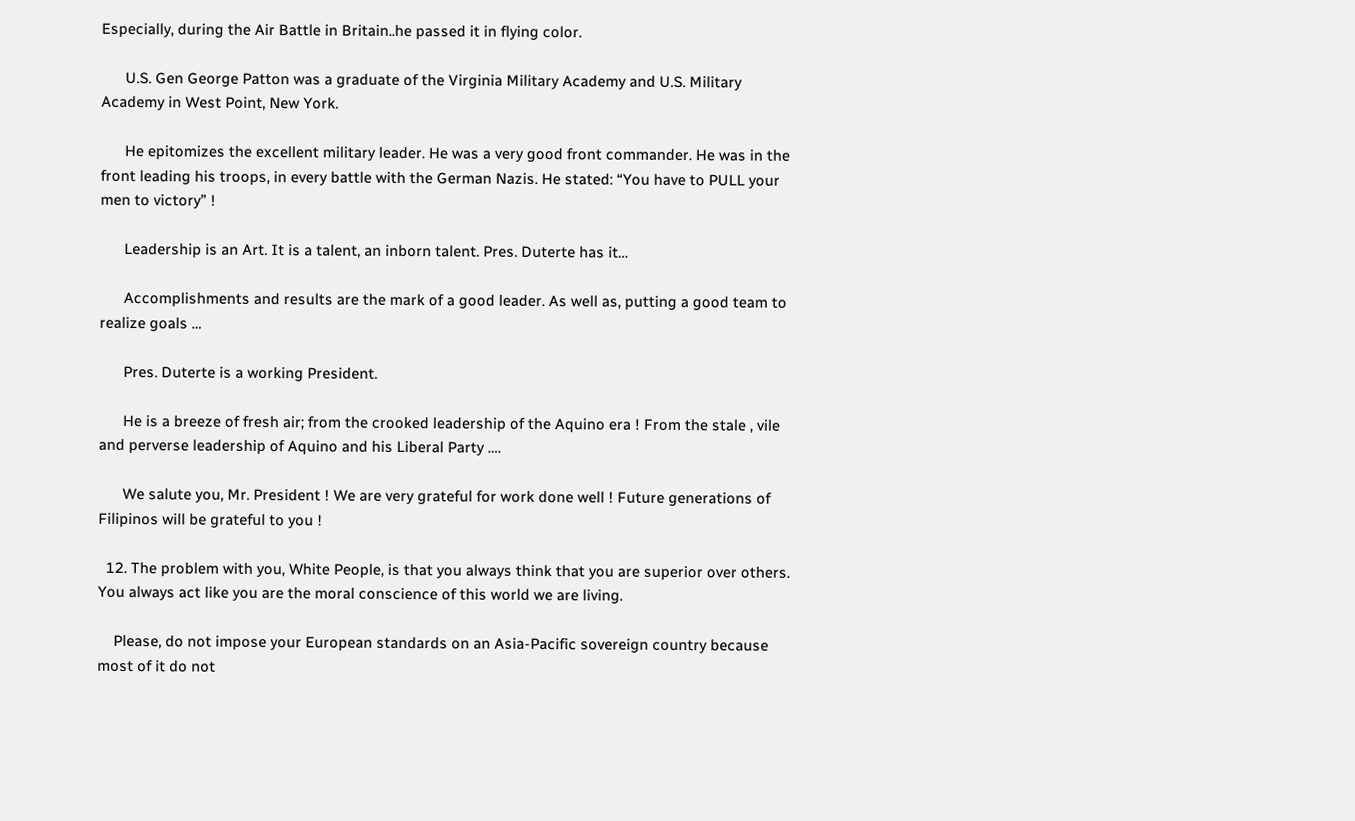Especially, during the Air Battle in Britain..he passed it in flying color.

      U.S. Gen George Patton was a graduate of the Virginia Military Academy and U.S. Military Academy in West Point, New York.

      He epitomizes the excellent military leader. He was a very good front commander. He was in the front leading his troops, in every battle with the German Nazis. He stated: “You have to PULL your men to victory” !

      Leadership is an Art. It is a talent, an inborn talent. Pres. Duterte has it…

      Accomplishments and results are the mark of a good leader. As well as, putting a good team to realize goals …

      Pres. Duterte is a working President.

      He is a breeze of fresh air; from the crooked leadership of the Aquino era ! From the stale , vile and perverse leadership of Aquino and his Liberal Party ….

      We salute you, Mr. President ! We are very grateful for work done well ! Future generations of Filipinos will be grateful to you !

  12. The problem with you, White People, is that you always think that you are superior over others. You always act like you are the moral conscience of this world we are living.

    Please, do not impose your European standards on an Asia-Pacific sovereign country because most of it do not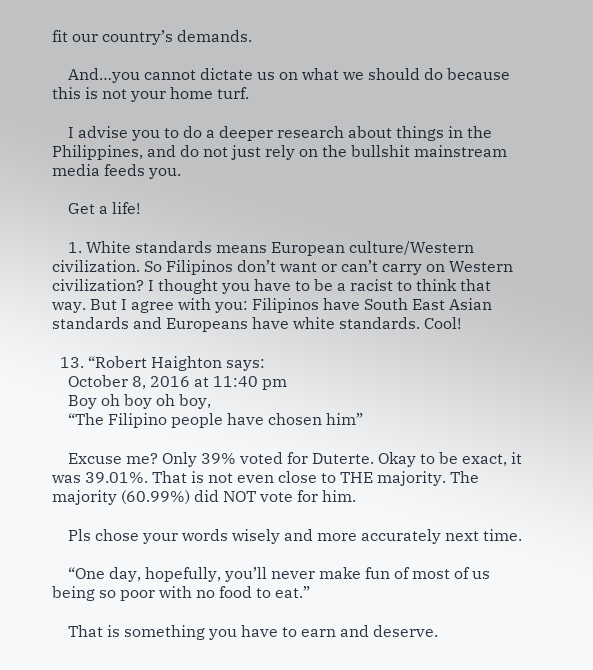fit our country’s demands.

    And…you cannot dictate us on what we should do because this is not your home turf.

    I advise you to do a deeper research about things in the Philippines, and do not just rely on the bullshit mainstream media feeds you.

    Get a life!

    1. White standards means European culture/Western civilization. So Filipinos don’t want or can’t carry on Western civilization? I thought you have to be a racist to think that way. But I agree with you: Filipinos have South East Asian standards and Europeans have white standards. Cool!

  13. “Robert Haighton says:
    October 8, 2016 at 11:40 pm
    Boy oh boy oh boy,
    “The Filipino people have chosen him”

    Excuse me? Only 39% voted for Duterte. Okay to be exact, it was 39.01%. That is not even close to THE majority. The majority (60.99%) did NOT vote for him.

    Pls chose your words wisely and more accurately next time.

    “One day, hopefully, you’ll never make fun of most of us being so poor with no food to eat.”

    That is something you have to earn and deserve.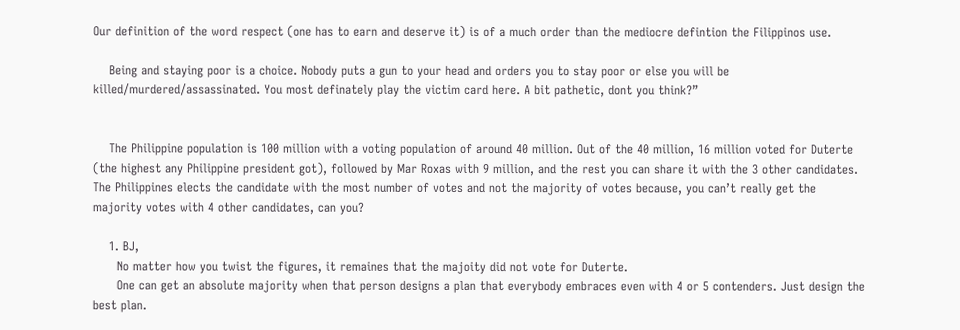Our definition of the word respect (one has to earn and deserve it) is of a much order than the mediocre defintion the Filippinos use.

    Being and staying poor is a choice. Nobody puts a gun to your head and orders you to stay poor or else you will be killed/murdered/assassinated. You most definately play the victim card here. A bit pathetic, dont you think?”


    The Philippine population is 100 million with a voting population of around 40 million. Out of the 40 million, 16 million voted for Duterte (the highest any Philippine president got), followed by Mar Roxas with 9 million, and the rest you can share it with the 3 other candidates. The Philippines elects the candidate with the most number of votes and not the majority of votes because, you can’t really get the majority votes with 4 other candidates, can you?

    1. BJ,
      No matter how you twist the figures, it remaines that the majoity did not vote for Duterte.
      One can get an absolute majority when that person designs a plan that everybody embraces even with 4 or 5 contenders. Just design the best plan.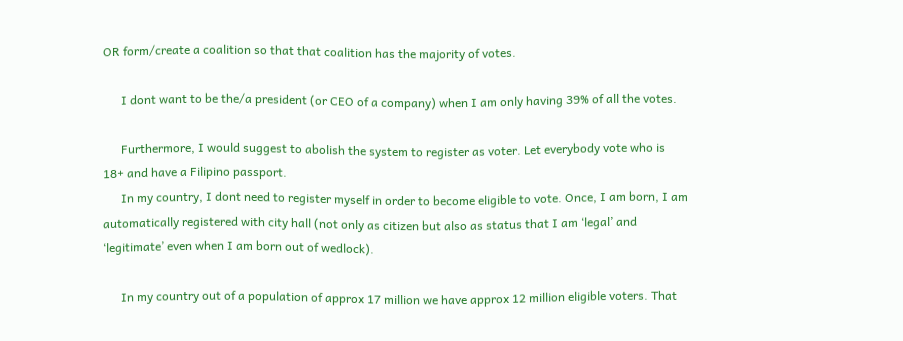OR form/create a coalition so that that coalition has the majority of votes.

      I dont want to be the/a president (or CEO of a company) when I am only having 39% of all the votes.

      Furthermore, I would suggest to abolish the system to register as voter. Let everybody vote who is 18+ and have a Filipino passport.
      In my country, I dont need to register myself in order to become eligible to vote. Once, I am born, I am automatically registered with city hall (not only as citizen but also as status that I am ‘legal’ and ‘legitimate’ even when I am born out of wedlock).

      In my country out of a population of approx 17 million we have approx 12 million eligible voters. That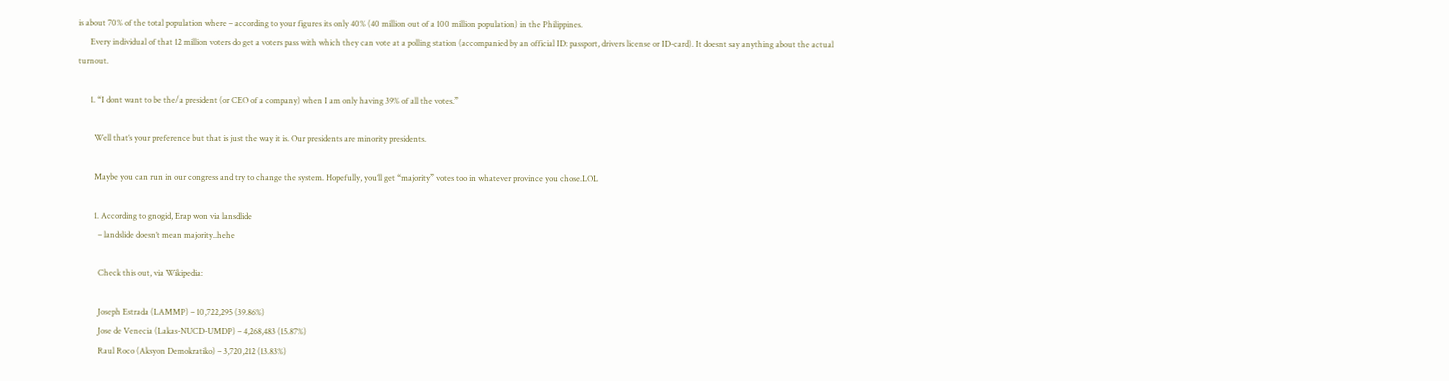is about 70% of the total population where – according to your figures its only 40% (40 million out of a 100 million population) in the Philippines.
      Every individual of that 12 million voters do get a voters pass with which they can vote at a polling station (accompanied by an official ID: passport, drivers license or ID-card). It doesnt say anything about the actual turnout.

      1. “I dont want to be the/a president (or CEO of a company) when I am only having 39% of all the votes.”

        Well that’s your preference but that is just the way it is. Our presidents are minority presidents.

        Maybe you can run in our congress and try to change the system. Hopefully, you’ll get “majority” votes too in whatever province you chose.LOL

        1. According to gnogid, Erap won via lansdlide
          – landslide doesn’t mean majority..hehe

          Check this out, via Wikipedia:

          Joseph Estrada (LAMMP) – 10,722,295 (39.86%)
          Jose de Venecia (Lakas-NUCD-UMDP) – 4,268,483 (15.87%)
          Raul Roco (Aksyon Demokratiko) – 3,720,212 (13.83%)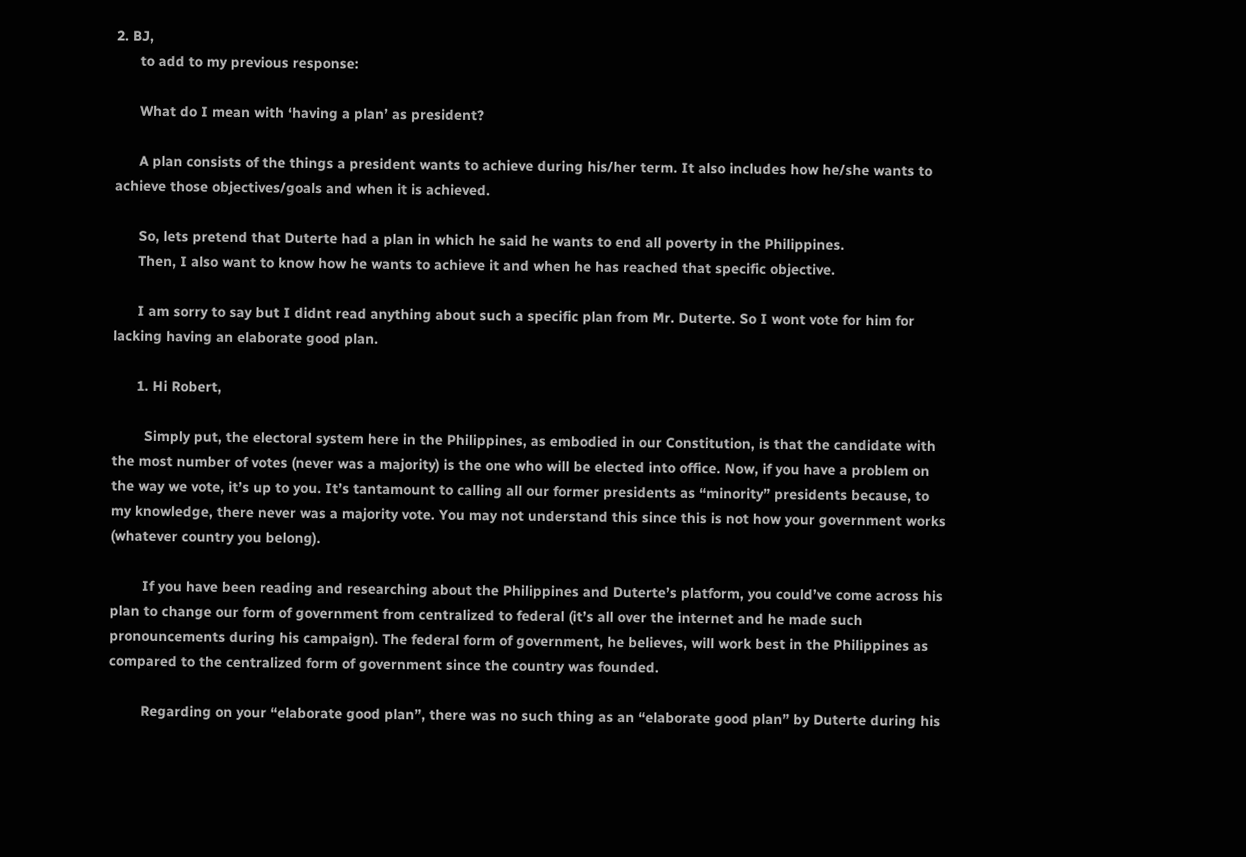2. BJ,
      to add to my previous response:

      What do I mean with ‘having a plan’ as president?

      A plan consists of the things a president wants to achieve during his/her term. It also includes how he/she wants to achieve those objectives/goals and when it is achieved.

      So, lets pretend that Duterte had a plan in which he said he wants to end all poverty in the Philippines.
      Then, I also want to know how he wants to achieve it and when he has reached that specific objective.

      I am sorry to say but I didnt read anything about such a specific plan from Mr. Duterte. So I wont vote for him for lacking having an elaborate good plan.

      1. Hi Robert,

        Simply put, the electoral system here in the Philippines, as embodied in our Constitution, is that the candidate with the most number of votes (never was a majority) is the one who will be elected into office. Now, if you have a problem on the way we vote, it’s up to you. It’s tantamount to calling all our former presidents as “minority” presidents because, to my knowledge, there never was a majority vote. You may not understand this since this is not how your government works (whatever country you belong).

        If you have been reading and researching about the Philippines and Duterte’s platform, you could’ve come across his plan to change our form of government from centralized to federal (it’s all over the internet and he made such pronouncements during his campaign). The federal form of government, he believes, will work best in the Philippines as compared to the centralized form of government since the country was founded.

        Regarding on your “elaborate good plan”, there was no such thing as an “elaborate good plan” by Duterte during his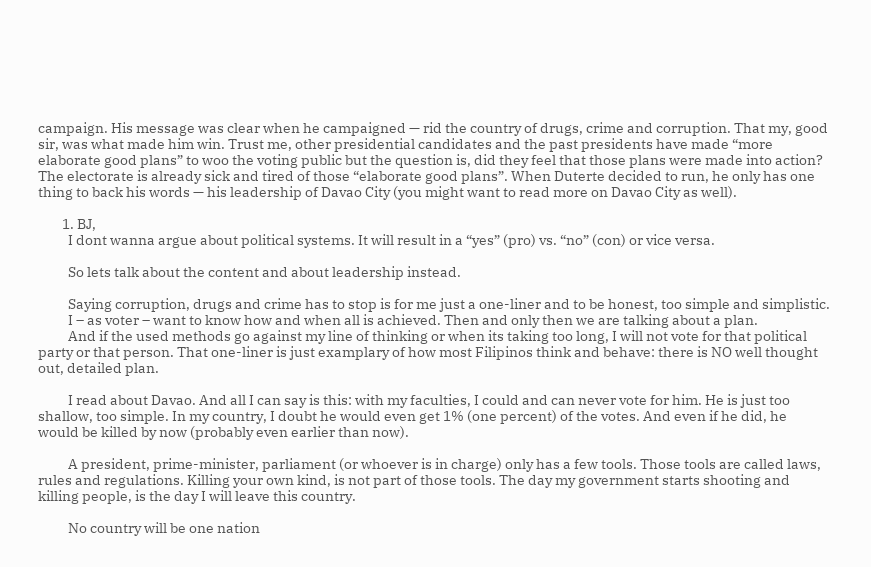campaign. His message was clear when he campaigned — rid the country of drugs, crime and corruption. That my, good sir, was what made him win. Trust me, other presidential candidates and the past presidents have made “more elaborate good plans” to woo the voting public but the question is, did they feel that those plans were made into action? The electorate is already sick and tired of those “elaborate good plans”. When Duterte decided to run, he only has one thing to back his words — his leadership of Davao City (you might want to read more on Davao City as well).

        1. BJ,
          I dont wanna argue about political systems. It will result in a “yes” (pro) vs. “no” (con) or vice versa.

          So lets talk about the content and about leadership instead.

          Saying corruption, drugs and crime has to stop is for me just a one-liner and to be honest, too simple and simplistic.
          I – as voter – want to know how and when all is achieved. Then and only then we are talking about a plan.
          And if the used methods go against my line of thinking or when its taking too long, I will not vote for that political party or that person. That one-liner is just examplary of how most Filipinos think and behave: there is NO well thought out, detailed plan.

          I read about Davao. And all I can say is this: with my faculties, I could and can never vote for him. He is just too shallow, too simple. In my country, I doubt he would even get 1% (one percent) of the votes. And even if he did, he would be killed by now (probably even earlier than now).

          A president, prime-minister, parliament (or whoever is in charge) only has a few tools. Those tools are called laws, rules and regulations. Killing your own kind, is not part of those tools. The day my government starts shooting and killing people, is the day I will leave this country.

          No country will be one nation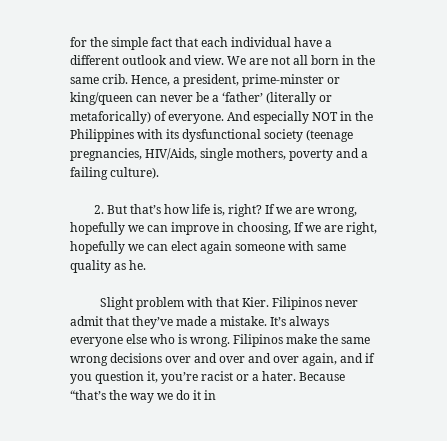for the simple fact that each individual have a different outlook and view. We are not all born in the same crib. Hence, a president, prime-minster or king/queen can never be a ‘father’ (literally or metaforically) of everyone. And especially NOT in the Philippines with its dysfunctional society (teenage pregnancies, HIV/Aids, single mothers, poverty and a failing culture).

        2. But that’s how life is, right? If we are wrong, hopefully we can improve in choosing, If we are right, hopefully we can elect again someone with same quality as he.

          Slight problem with that Kier. Filipinos never admit that they’ve made a mistake. It’s always everyone else who is wrong. Filipinos make the same wrong decisions over and over and over again, and if you question it, you’re racist or a hater. Because “that’s the way we do it in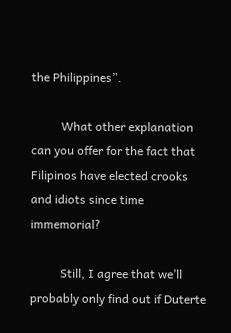the Philippines”.

          What other explanation can you offer for the fact that Filipinos have elected crooks and idiots since time immemorial?

          Still, I agree that we’ll probably only find out if Duterte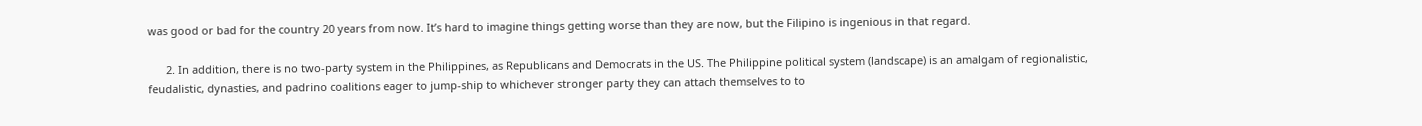was good or bad for the country 20 years from now. It’s hard to imagine things getting worse than they are now, but the Filipino is ingenious in that regard.

      2. In addition, there is no two-party system in the Philippines, as Republicans and Democrats in the US. The Philippine political system (landscape) is an amalgam of regionalistic, feudalistic, dynasties, and padrino coalitions eager to jump-ship to whichever stronger party they can attach themselves to to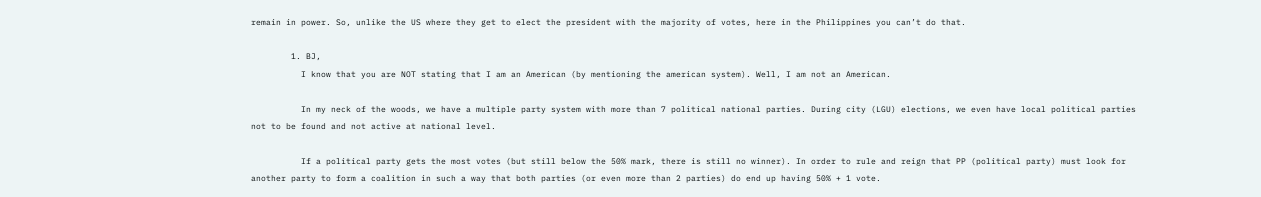remain in power. So, unlike the US where they get to elect the president with the majority of votes, here in the Philippines you can’t do that.

        1. BJ,
          I know that you are NOT stating that I am an American (by mentioning the american system). Well, I am not an American.

          In my neck of the woods, we have a multiple party system with more than 7 political national parties. During city (LGU) elections, we even have local political parties not to be found and not active at national level.

          If a political party gets the most votes (but still below the 50% mark, there is still no winner). In order to rule and reign that PP (political party) must look for another party to form a coalition in such a way that both parties (or even more than 2 parties) do end up having 50% + 1 vote.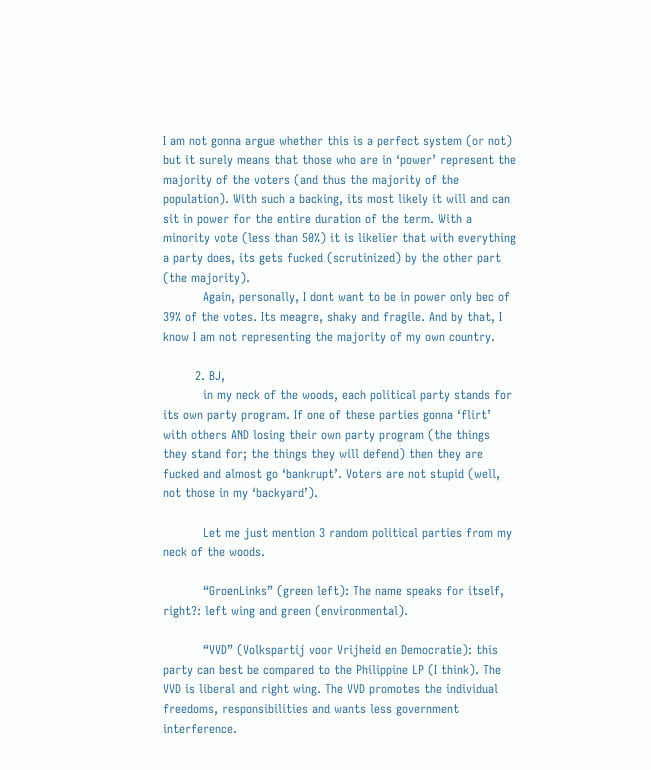I am not gonna argue whether this is a perfect system (or not) but it surely means that those who are in ‘power’ represent the majority of the voters (and thus the majority of the population). With such a backing, its most likely it will and can sit in power for the entire duration of the term. With a minority vote (less than 50%) it is likelier that with everything a party does, its gets fucked (scrutinized) by the other part (the majority).
          Again, personally, I dont want to be in power only bec of 39% of the votes. Its meagre, shaky and fragile. And by that, I know I am not representing the majority of my own country.

        2. BJ,
          in my neck of the woods, each political party stands for its own party program. If one of these parties gonna ‘flirt’ with others AND losing their own party program (the things they stand for; the things they will defend) then they are fucked and almost go ‘bankrupt’. Voters are not stupid (well, not those in my ‘backyard’).

          Let me just mention 3 random political parties from my neck of the woods.

          “GroenLinks” (green left): The name speaks for itself, right?: left wing and green (environmental).

          “VVD” (Volkspartij voor Vrijheid en Democratie): this party can best be compared to the Philippine LP (I think). The VVD is liberal and right wing. The VVD promotes the individual freedoms, responsibilities and wants less government interference.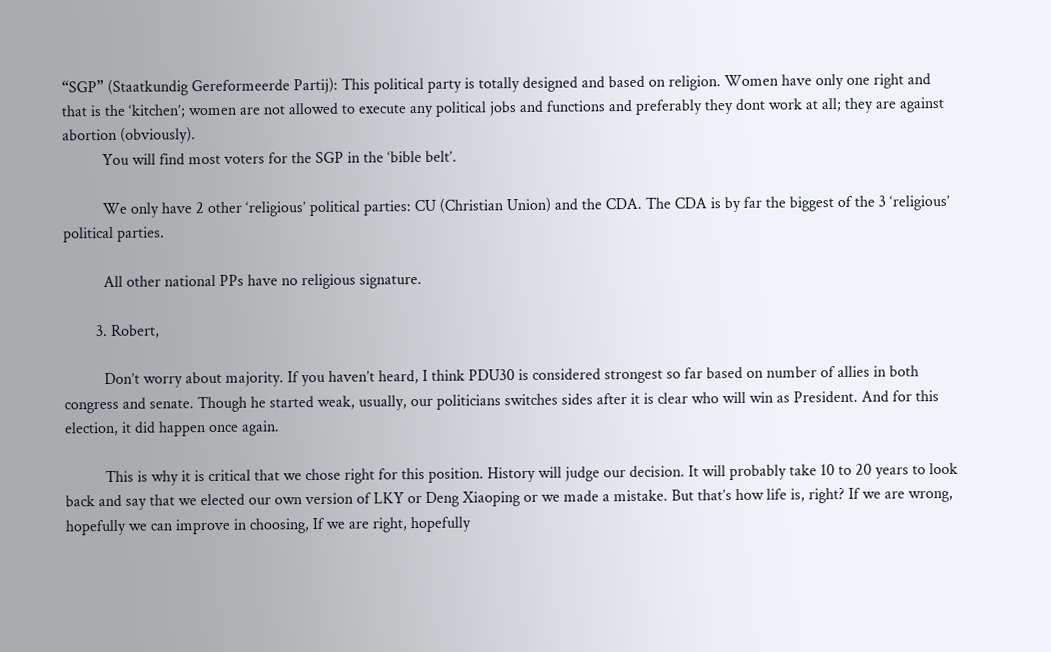“SGP” (Staatkundig Gereformeerde Partij): This political party is totally designed and based on religion. Women have only one right and that is the ‘kitchen’; women are not allowed to execute any political jobs and functions and preferably they dont work at all; they are against abortion (obviously).
          You will find most voters for the SGP in the ‘bible belt’.

          We only have 2 other ‘religious’ political parties: CU (Christian Union) and the CDA. The CDA is by far the biggest of the 3 ‘religious’ political parties.

          All other national PPs have no religious signature.

        3. Robert,

          Don’t worry about majority. If you haven’t heard, I think PDU30 is considered strongest so far based on number of allies in both congress and senate. Though he started weak, usually, our politicians switches sides after it is clear who will win as President. And for this election, it did happen once again.

          This is why it is critical that we chose right for this position. History will judge our decision. It will probably take 10 to 20 years to look back and say that we elected our own version of LKY or Deng Xiaoping or we made a mistake. But that’s how life is, right? If we are wrong, hopefully we can improve in choosing, If we are right, hopefully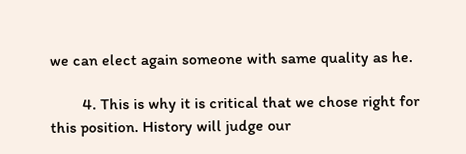we can elect again someone with same quality as he.

        4. This is why it is critical that we chose right for this position. History will judge our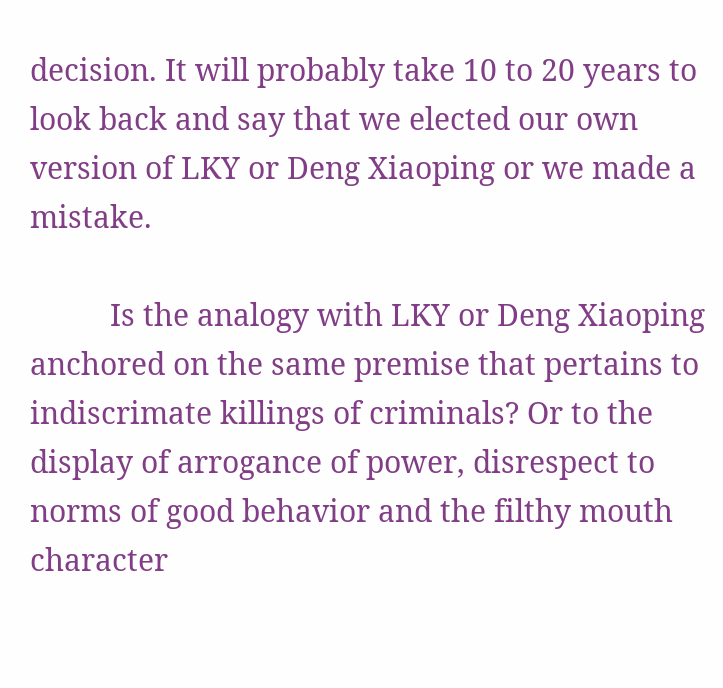decision. It will probably take 10 to 20 years to look back and say that we elected our own version of LKY or Deng Xiaoping or we made a mistake.

          Is the analogy with LKY or Deng Xiaoping anchored on the same premise that pertains to indiscrimate killings of criminals? Or to the display of arrogance of power, disrespect to norms of good behavior and the filthy mouth character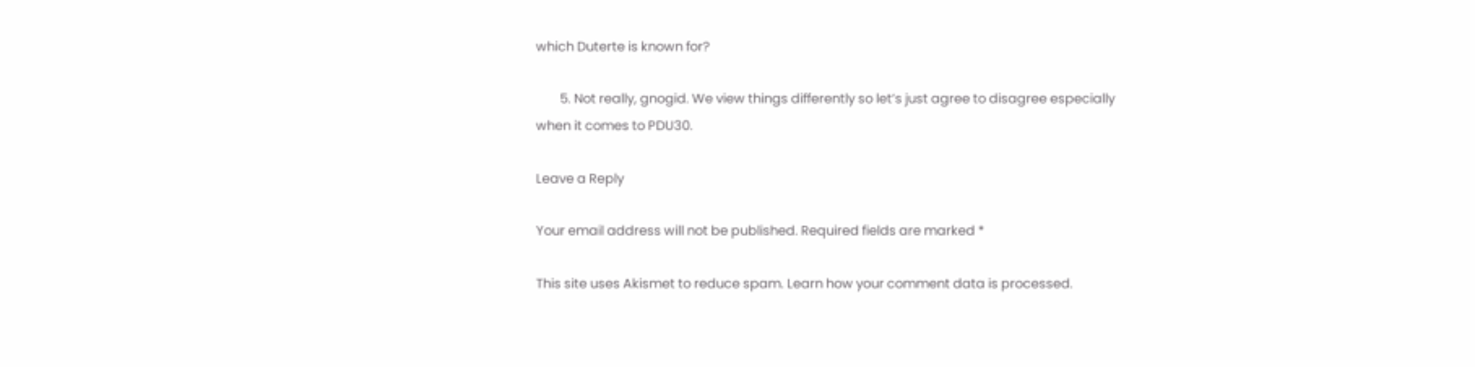which Duterte is known for?

        5. Not really, gnogid. We view things differently so let’s just agree to disagree especially when it comes to PDU30.

Leave a Reply

Your email address will not be published. Required fields are marked *

This site uses Akismet to reduce spam. Learn how your comment data is processed.